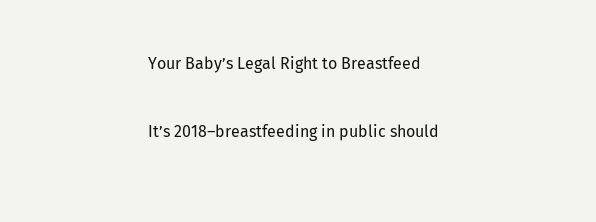Your Baby’s Legal Right to Breastfeed

It’s 2018–breastfeeding in public should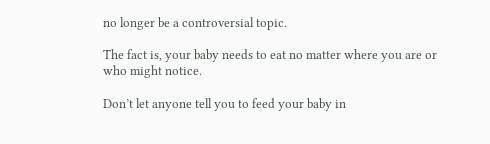no longer be a controversial topic.

The fact is, your baby needs to eat no matter where you are or who might notice.

Don’t let anyone tell you to feed your baby in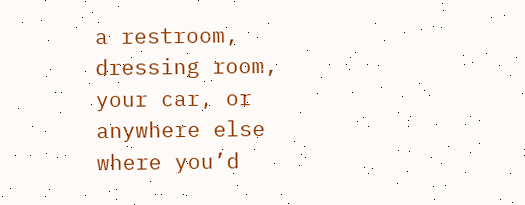a restroom, dressing room, your car, or anywhere else where you’d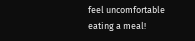feel uncomfortable eating a meal!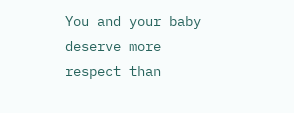You and your baby deserve more respect than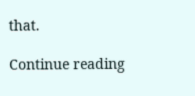that.

Continue reading